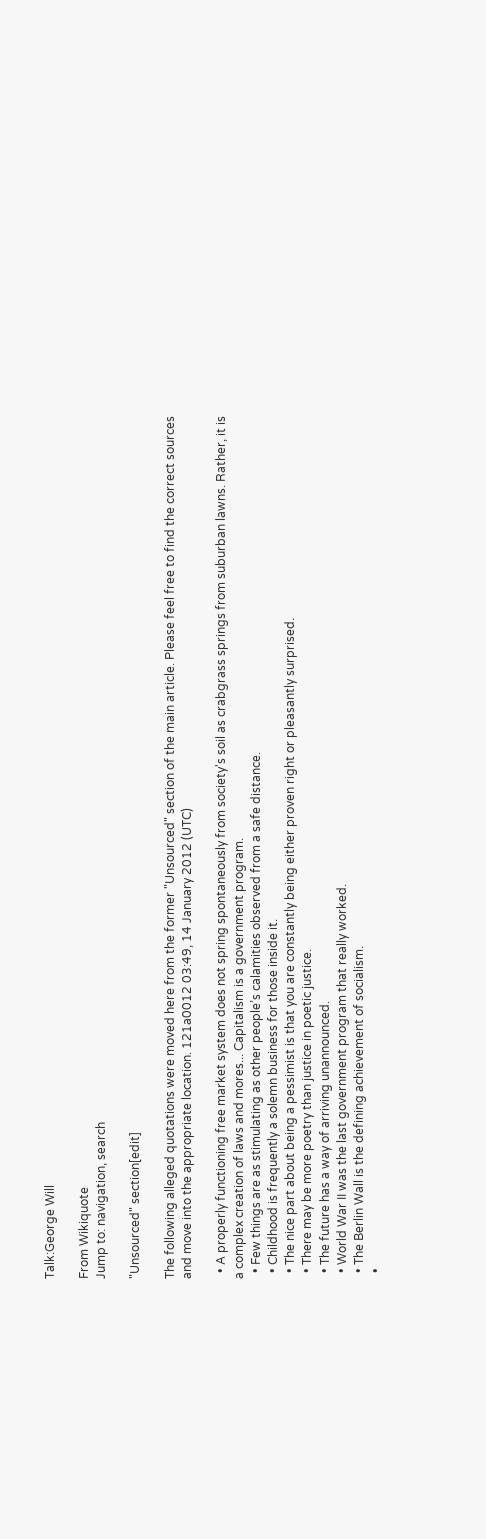Talk:George Will

From Wikiquote
Jump to: navigation, search

"Unsourced" section[edit]

The following alleged quotations were moved here from the former "Unsourced" section of the main article. Please feel free to find the correct sources and move into the appropriate location. 121a0012 03:49, 14 January 2012 (UTC)

  • A properly functioning free market system does not spring spontaneously from society's soil as crabgrass springs from suburban lawns. Rather, it is a complex creation of laws and mores... Capitalism is a government program.
  • Few things are as stimulating as other people’s calamities observed from a safe distance.
  • Childhood is frequently a solemn business for those inside it.
  • The nice part about being a pessimist is that you are constantly being either proven right or pleasantly surprised.
  • There may be more poetry than justice in poetic justice.
  • The future has a way of arriving unannounced.
  • World War II was the last government program that really worked.
  • The Berlin Wall is the defining achievement of socialism.
  •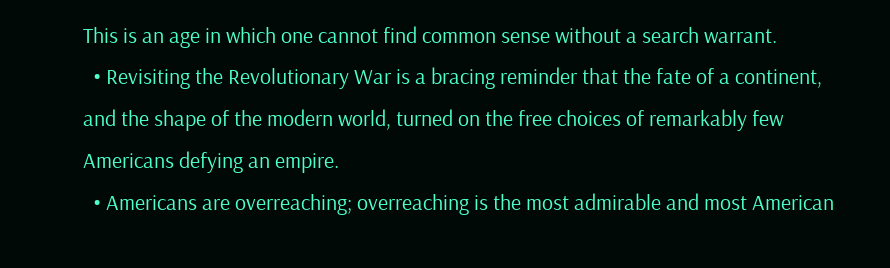This is an age in which one cannot find common sense without a search warrant.
  • Revisiting the Revolutionary War is a bracing reminder that the fate of a continent, and the shape of the modern world, turned on the free choices of remarkably few Americans defying an empire.
  • Americans are overreaching; overreaching is the most admirable and most American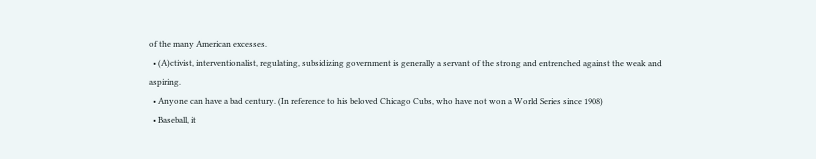of the many American excesses.
  • (A)ctivist, interventionalist, regulating, subsidizing government is generally a servant of the strong and entrenched against the weak and aspiring.
  • Anyone can have a bad century. (In reference to his beloved Chicago Cubs, who have not won a World Series since 1908)
  • Baseball, it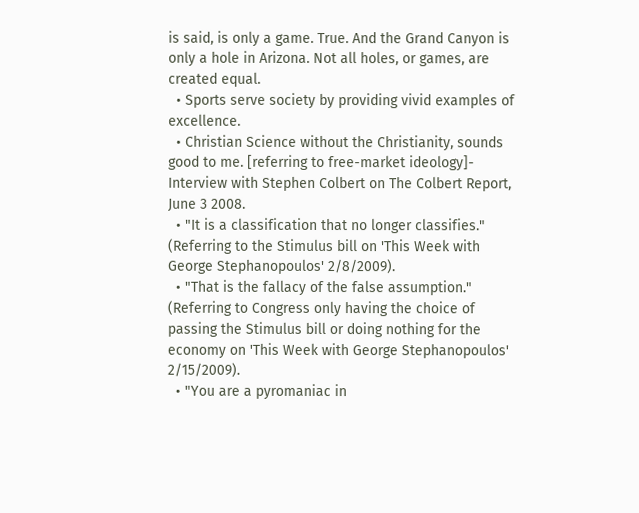is said, is only a game. True. And the Grand Canyon is only a hole in Arizona. Not all holes, or games, are created equal.
  • Sports serve society by providing vivid examples of excellence.
  • Christian Science without the Christianity, sounds good to me. [referring to free-market ideology]- Interview with Stephen Colbert on The Colbert Report, June 3 2008.
  • "It is a classification that no longer classifies." (Referring to the Stimulus bill on 'This Week with George Stephanopoulos' 2/8/2009).
  • "That is the fallacy of the false assumption." (Referring to Congress only having the choice of passing the Stimulus bill or doing nothing for the economy on 'This Week with George Stephanopoulos' 2/15/2009).
  • "You are a pyromaniac in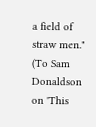a field of straw men." (To Sam Donaldson on 'This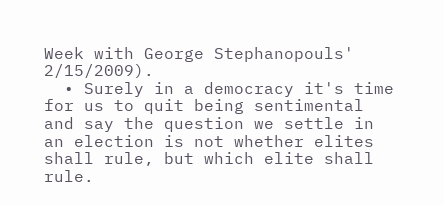Week with George Stephanopouls' 2/15/2009).
  • Surely in a democracy it's time for us to quit being sentimental and say the question we settle in an election is not whether elites shall rule, but which elite shall rule.